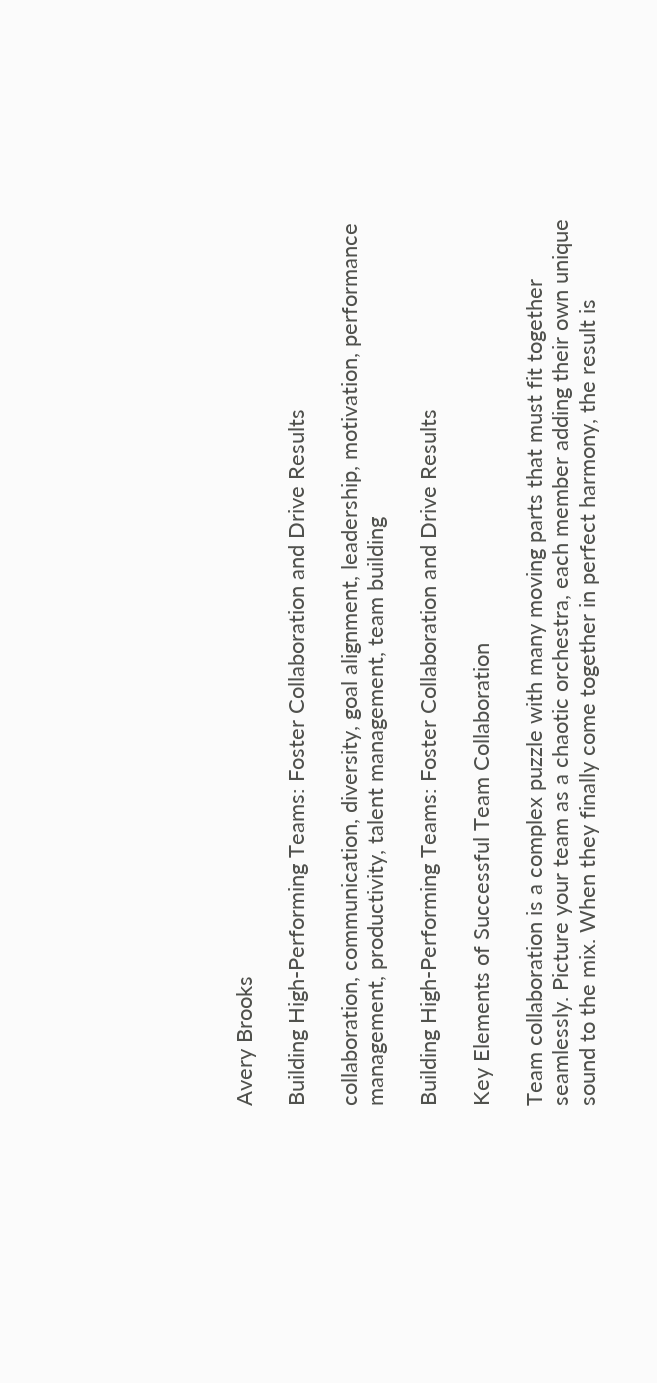Avery Brooks

Building High-Performing Teams: Foster Collaboration and Drive Results

collaboration, communication, diversity, goal alignment, leadership, motivation, performance management, productivity, talent management, team building

Building High-Performing Teams: Foster Collaboration and Drive Results

Key Elements of Successful Team Collaboration

Team collaboration is a complex puzzle with many moving parts that must fit together seamlessly. Picture your team as a chaotic orchestra, each member adding their own unique sound to the mix. When they finally come together in perfect harmony, the result is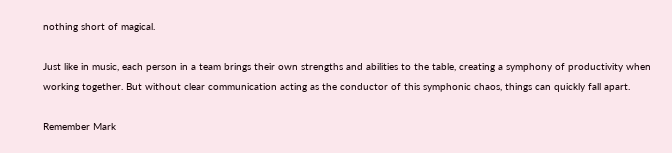nothing short of magical.

Just like in music, each person in a team brings their own strengths and abilities to the table, creating a symphony of productivity when working together. But without clear communication acting as the conductor of this symphonic chaos, things can quickly fall apart.

Remember Mark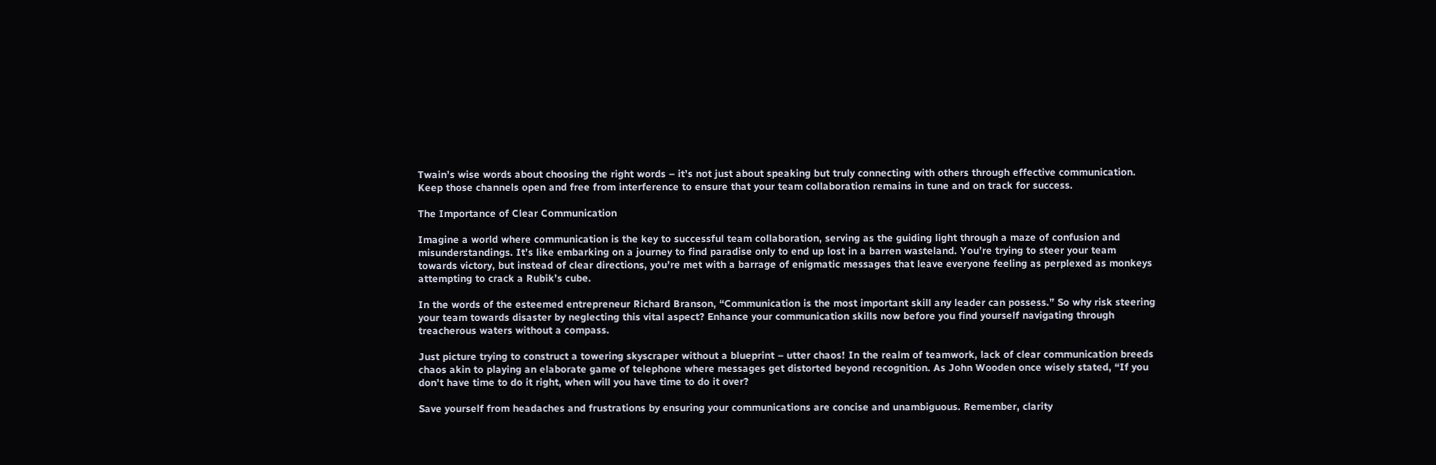Twain’s wise words about choosing the right words – it’s not just about speaking but truly connecting with others through effective communication. Keep those channels open and free from interference to ensure that your team collaboration remains in tune and on track for success.

The Importance of Clear Communication

Imagine a world where communication is the key to successful team collaboration, serving as the guiding light through a maze of confusion and misunderstandings. It’s like embarking on a journey to find paradise only to end up lost in a barren wasteland. You’re trying to steer your team towards victory, but instead of clear directions, you’re met with a barrage of enigmatic messages that leave everyone feeling as perplexed as monkeys attempting to crack a Rubik’s cube.

In the words of the esteemed entrepreneur Richard Branson, “Communication is the most important skill any leader can possess.” So why risk steering your team towards disaster by neglecting this vital aspect? Enhance your communication skills now before you find yourself navigating through treacherous waters without a compass.

Just picture trying to construct a towering skyscraper without a blueprint – utter chaos! In the realm of teamwork, lack of clear communication breeds chaos akin to playing an elaborate game of telephone where messages get distorted beyond recognition. As John Wooden once wisely stated, “If you don’t have time to do it right, when will you have time to do it over?

Save yourself from headaches and frustrations by ensuring your communications are concise and unambiguous. Remember, clarity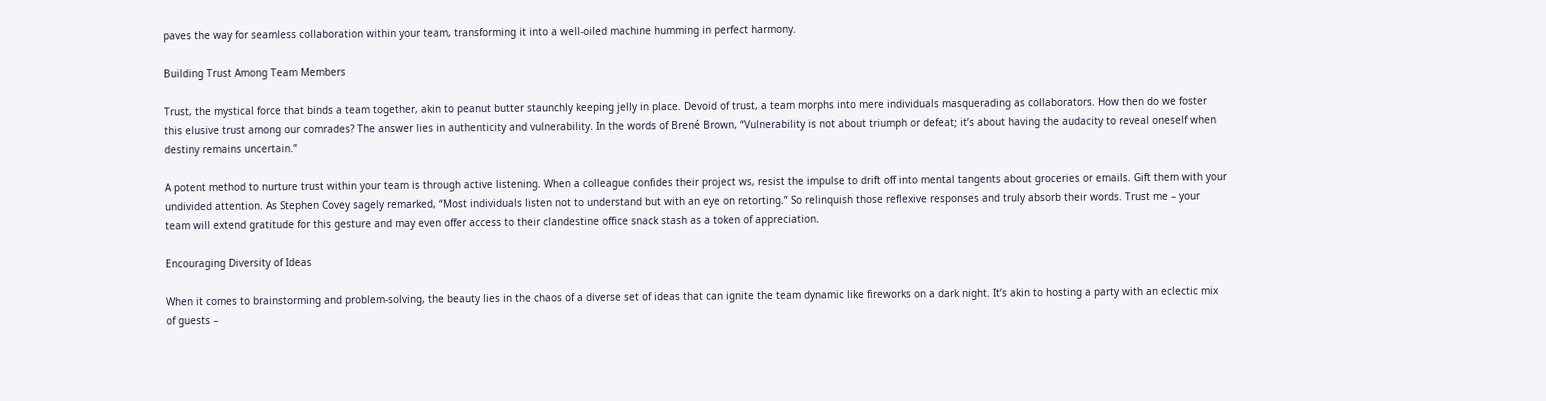paves the way for seamless collaboration within your team, transforming it into a well-oiled machine humming in perfect harmony.

Building Trust Among Team Members

Trust, the mystical force that binds a team together, akin to peanut butter staunchly keeping jelly in place. Devoid of trust, a team morphs into mere individuals masquerading as collaborators. How then do we foster this elusive trust among our comrades? The answer lies in authenticity and vulnerability. In the words of Brené Brown, “Vulnerability is not about triumph or defeat; it’s about having the audacity to reveal oneself when destiny remains uncertain.”

A potent method to nurture trust within your team is through active listening. When a colleague confides their project ws, resist the impulse to drift off into mental tangents about groceries or emails. Gift them with your undivided attention. As Stephen Covey sagely remarked, “Most individuals listen not to understand but with an eye on retorting.” So relinquish those reflexive responses and truly absorb their words. Trust me – your team will extend gratitude for this gesture and may even offer access to their clandestine office snack stash as a token of appreciation.

Encouraging Diversity of Ideas

When it comes to brainstorming and problem-solving, the beauty lies in the chaos of a diverse set of ideas that can ignite the team dynamic like fireworks on a dark night. It’s akin to hosting a party with an eclectic mix of guests –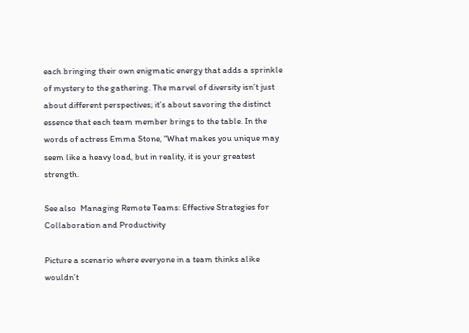each bringing their own enigmatic energy that adds a sprinkle of mystery to the gathering. The marvel of diversity isn’t just about different perspectives; it’s about savoring the distinct essence that each team member brings to the table. In the words of actress Emma Stone, “What makes you unique may seem like a heavy load, but in reality, it is your greatest strength.

See also  Managing Remote Teams: Effective Strategies for Collaboration and Productivity

Picture a scenario where everyone in a team thinks alike wouldn’t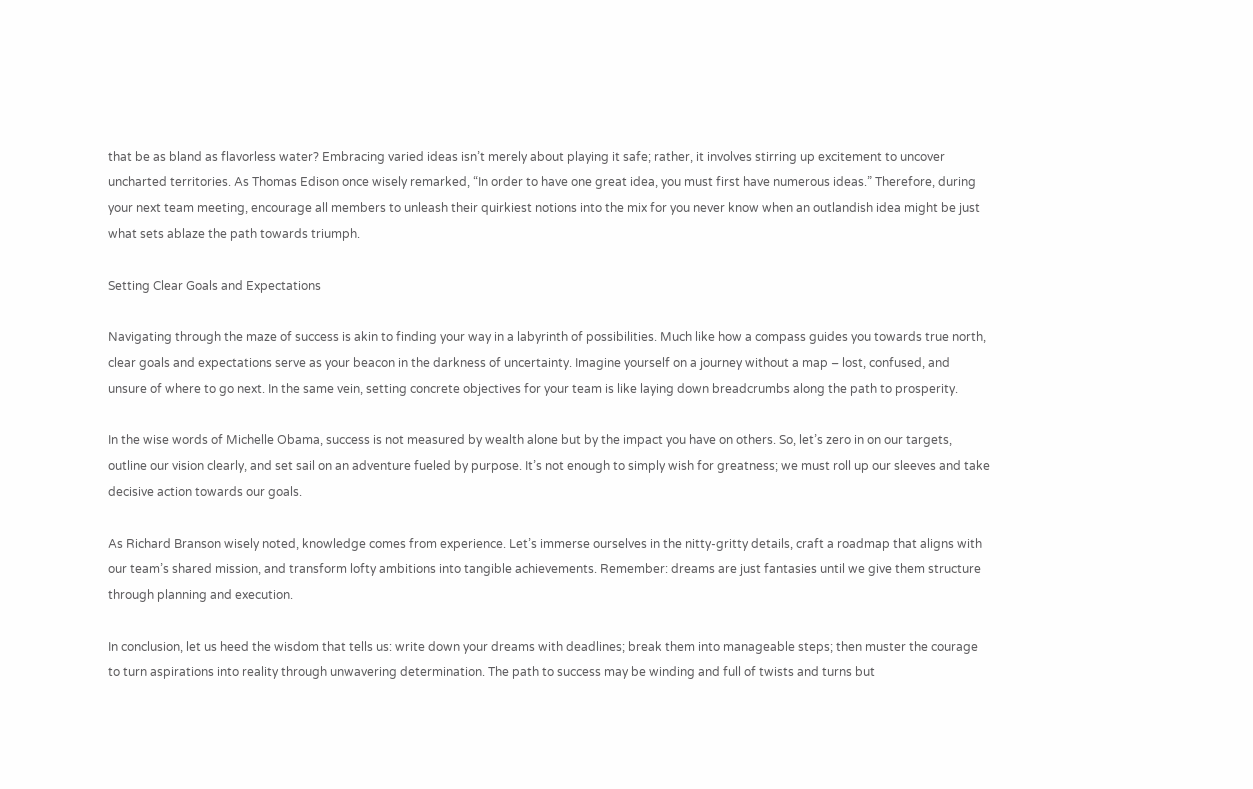that be as bland as flavorless water? Embracing varied ideas isn’t merely about playing it safe; rather, it involves stirring up excitement to uncover uncharted territories. As Thomas Edison once wisely remarked, “In order to have one great idea, you must first have numerous ideas.” Therefore, during your next team meeting, encourage all members to unleash their quirkiest notions into the mix for you never know when an outlandish idea might be just what sets ablaze the path towards triumph.

Setting Clear Goals and Expectations

Navigating through the maze of success is akin to finding your way in a labyrinth of possibilities. Much like how a compass guides you towards true north, clear goals and expectations serve as your beacon in the darkness of uncertainty. Imagine yourself on a journey without a map – lost, confused, and unsure of where to go next. In the same vein, setting concrete objectives for your team is like laying down breadcrumbs along the path to prosperity.

In the wise words of Michelle Obama, success is not measured by wealth alone but by the impact you have on others. So, let’s zero in on our targets, outline our vision clearly, and set sail on an adventure fueled by purpose. It’s not enough to simply wish for greatness; we must roll up our sleeves and take decisive action towards our goals.

As Richard Branson wisely noted, knowledge comes from experience. Let’s immerse ourselves in the nitty-gritty details, craft a roadmap that aligns with our team’s shared mission, and transform lofty ambitions into tangible achievements. Remember: dreams are just fantasies until we give them structure through planning and execution.

In conclusion, let us heed the wisdom that tells us: write down your dreams with deadlines; break them into manageable steps; then muster the courage to turn aspirations into reality through unwavering determination. The path to success may be winding and full of twists and turns but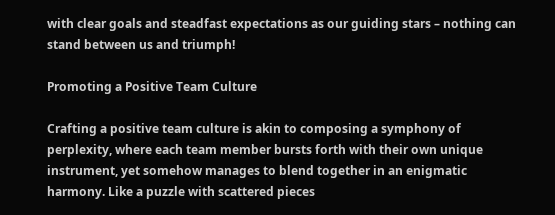with clear goals and steadfast expectations as our guiding stars – nothing can stand between us and triumph!

Promoting a Positive Team Culture

Crafting a positive team culture is akin to composing a symphony of perplexity, where each team member bursts forth with their own unique instrument, yet somehow manages to blend together in an enigmatic harmony. Like a puzzle with scattered pieces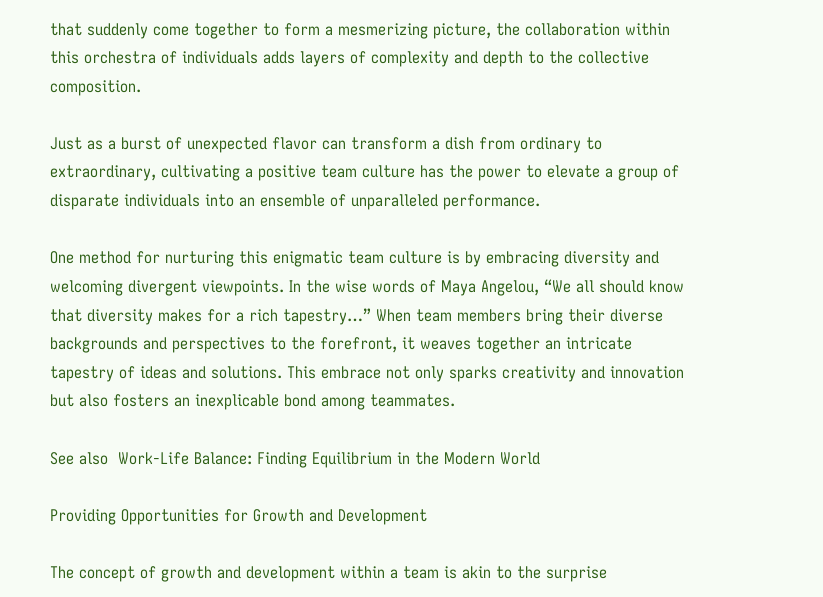that suddenly come together to form a mesmerizing picture, the collaboration within this orchestra of individuals adds layers of complexity and depth to the collective composition.

Just as a burst of unexpected flavor can transform a dish from ordinary to extraordinary, cultivating a positive team culture has the power to elevate a group of disparate individuals into an ensemble of unparalleled performance.

One method for nurturing this enigmatic team culture is by embracing diversity and welcoming divergent viewpoints. In the wise words of Maya Angelou, “We all should know that diversity makes for a rich tapestry…” When team members bring their diverse backgrounds and perspectives to the forefront, it weaves together an intricate tapestry of ideas and solutions. This embrace not only sparks creativity and innovation but also fosters an inexplicable bond among teammates.

See also  Work-Life Balance: Finding Equilibrium in the Modern World

Providing Opportunities for Growth and Development

The concept of growth and development within a team is akin to the surprise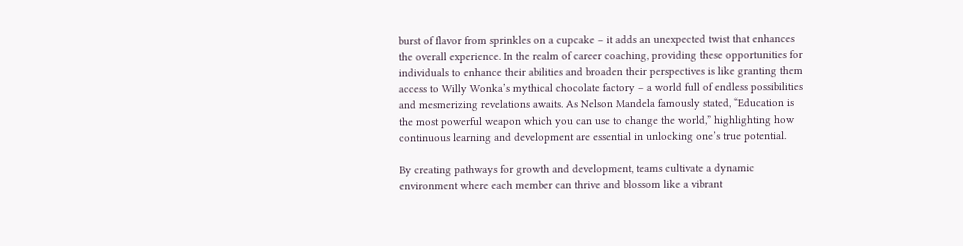burst of flavor from sprinkles on a cupcake – it adds an unexpected twist that enhances the overall experience. In the realm of career coaching, providing these opportunities for individuals to enhance their abilities and broaden their perspectives is like granting them access to Willy Wonka’s mythical chocolate factory – a world full of endless possibilities and mesmerizing revelations awaits. As Nelson Mandela famously stated, “Education is the most powerful weapon which you can use to change the world,” highlighting how continuous learning and development are essential in unlocking one’s true potential.

By creating pathways for growth and development, teams cultivate a dynamic environment where each member can thrive and blossom like a vibrant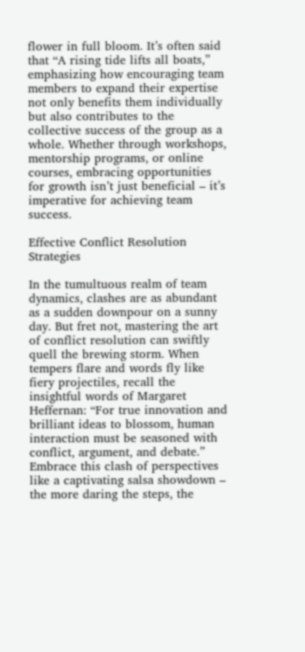flower in full bloom. It’s often said that “A rising tide lifts all boats,” emphasizing how encouraging team members to expand their expertise not only benefits them individually but also contributes to the collective success of the group as a whole. Whether through workshops, mentorship programs, or online courses, embracing opportunities for growth isn’t just beneficial – it’s imperative for achieving team success.

Effective Conflict Resolution Strategies

In the tumultuous realm of team dynamics, clashes are as abundant as a sudden downpour on a sunny day. But fret not, mastering the art of conflict resolution can swiftly quell the brewing storm. When tempers flare and words fly like fiery projectiles, recall the insightful words of Margaret Heffernan: “For true innovation and brilliant ideas to blossom, human interaction must be seasoned with conflict, argument, and debate.” Embrace this clash of perspectives like a captivating salsa showdown – the more daring the steps, the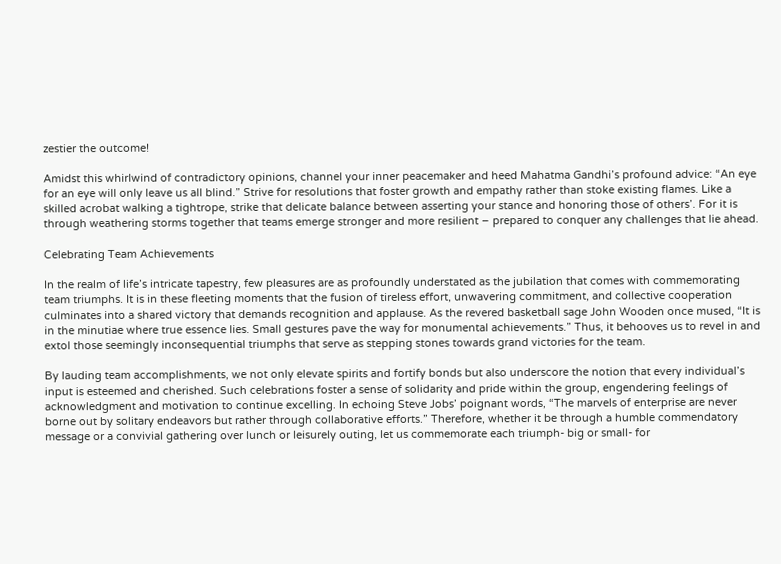zestier the outcome!

Amidst this whirlwind of contradictory opinions, channel your inner peacemaker and heed Mahatma Gandhi’s profound advice: “An eye for an eye will only leave us all blind.” Strive for resolutions that foster growth and empathy rather than stoke existing flames. Like a skilled acrobat walking a tightrope, strike that delicate balance between asserting your stance and honoring those of others’. For it is through weathering storms together that teams emerge stronger and more resilient – prepared to conquer any challenges that lie ahead.

Celebrating Team Achievements

In the realm of life’s intricate tapestry, few pleasures are as profoundly understated as the jubilation that comes with commemorating team triumphs. It is in these fleeting moments that the fusion of tireless effort, unwavering commitment, and collective cooperation culminates into a shared victory that demands recognition and applause. As the revered basketball sage John Wooden once mused, “It is in the minutiae where true essence lies. Small gestures pave the way for monumental achievements.” Thus, it behooves us to revel in and extol those seemingly inconsequential triumphs that serve as stepping stones towards grand victories for the team.

By lauding team accomplishments, we not only elevate spirits and fortify bonds but also underscore the notion that every individual’s input is esteemed and cherished. Such celebrations foster a sense of solidarity and pride within the group, engendering feelings of acknowledgment and motivation to continue excelling. In echoing Steve Jobs’ poignant words, “The marvels of enterprise are never borne out by solitary endeavors but rather through collaborative efforts.” Therefore, whether it be through a humble commendatory message or a convivial gathering over lunch or leisurely outing, let us commemorate each triumph- big or small- for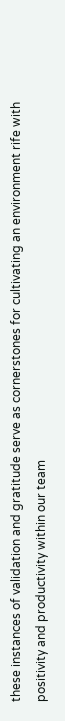these instances of validation and gratitude serve as cornerstones for cultivating an environment rife with positivity and productivity within our team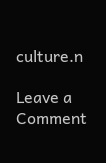culture.n

Leave a Comment